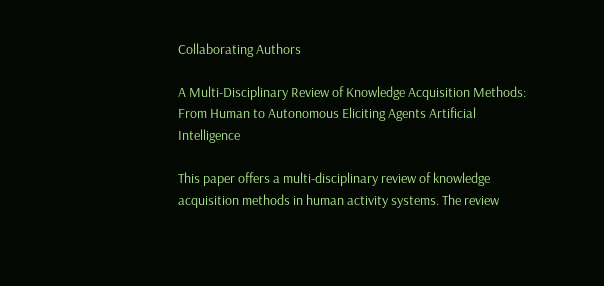Collaborating Authors

A Multi-Disciplinary Review of Knowledge Acquisition Methods: From Human to Autonomous Eliciting Agents Artificial Intelligence

This paper offers a multi-disciplinary review of knowledge acquisition methods in human activity systems. The review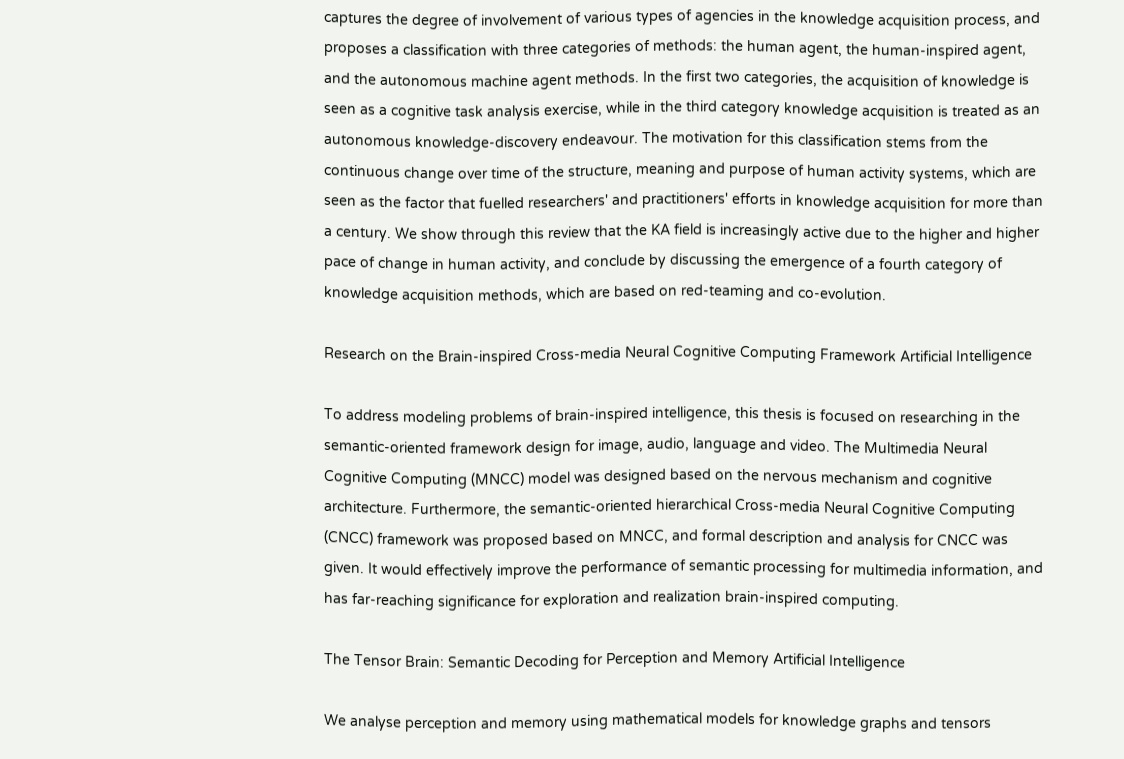captures the degree of involvement of various types of agencies in the knowledge acquisition process, and proposes a classification with three categories of methods: the human agent, the human-inspired agent, and the autonomous machine agent methods. In the first two categories, the acquisition of knowledge is seen as a cognitive task analysis exercise, while in the third category knowledge acquisition is treated as an autonomous knowledge-discovery endeavour. The motivation for this classification stems from the continuous change over time of the structure, meaning and purpose of human activity systems, which are seen as the factor that fuelled researchers' and practitioners' efforts in knowledge acquisition for more than a century. We show through this review that the KA field is increasingly active due to the higher and higher pace of change in human activity, and conclude by discussing the emergence of a fourth category of knowledge acquisition methods, which are based on red-teaming and co-evolution.

Research on the Brain-inspired Cross-media Neural Cognitive Computing Framework Artificial Intelligence

To address modeling problems of brain-inspired intelligence, this thesis is focused on researching in the semantic-oriented framework design for image, audio, language and video. The Multimedia Neural Cognitive Computing (MNCC) model was designed based on the nervous mechanism and cognitive architecture. Furthermore, the semantic-oriented hierarchical Cross-media Neural Cognitive Computing (CNCC) framework was proposed based on MNCC, and formal description and analysis for CNCC was given. It would effectively improve the performance of semantic processing for multimedia information, and has far-reaching significance for exploration and realization brain-inspired computing.

The Tensor Brain: Semantic Decoding for Perception and Memory Artificial Intelligence

We analyse perception and memory using mathematical models for knowledge graphs and tensors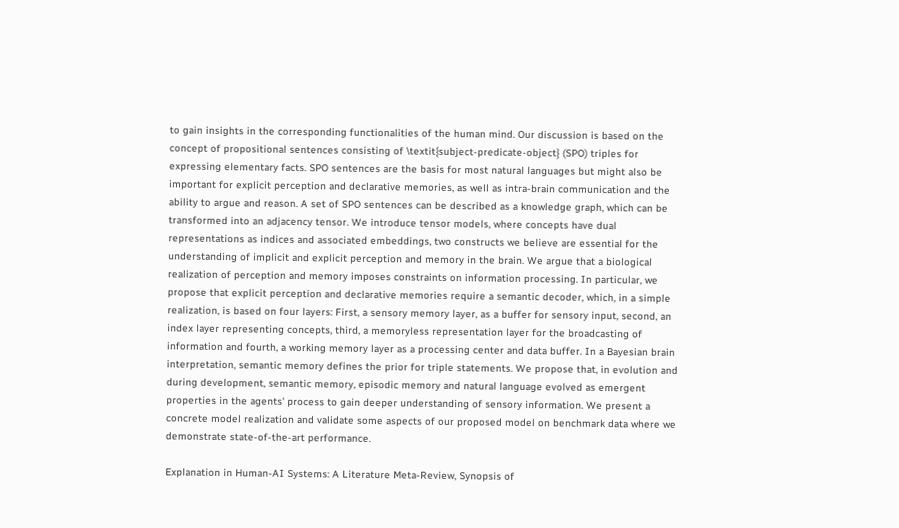to gain insights in the corresponding functionalities of the human mind. Our discussion is based on the concept of propositional sentences consisting of \textit{subject-predicate-object} (SPO) triples for expressing elementary facts. SPO sentences are the basis for most natural languages but might also be important for explicit perception and declarative memories, as well as intra-brain communication and the ability to argue and reason. A set of SPO sentences can be described as a knowledge graph, which can be transformed into an adjacency tensor. We introduce tensor models, where concepts have dual representations as indices and associated embeddings, two constructs we believe are essential for the understanding of implicit and explicit perception and memory in the brain. We argue that a biological realization of perception and memory imposes constraints on information processing. In particular, we propose that explicit perception and declarative memories require a semantic decoder, which, in a simple realization, is based on four layers: First, a sensory memory layer, as a buffer for sensory input, second, an index layer representing concepts, third, a memoryless representation layer for the broadcasting of information and fourth, a working memory layer as a processing center and data buffer. In a Bayesian brain interpretation, semantic memory defines the prior for triple statements. We propose that, in evolution and during development, semantic memory, episodic memory and natural language evolved as emergent properties in the agents' process to gain deeper understanding of sensory information. We present a concrete model realization and validate some aspects of our proposed model on benchmark data where we demonstrate state-of-the-art performance.

Explanation in Human-AI Systems: A Literature Meta-Review, Synopsis of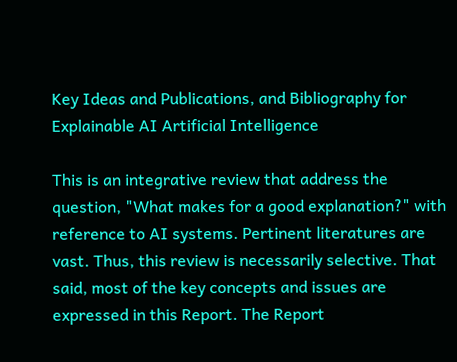Key Ideas and Publications, and Bibliography for Explainable AI Artificial Intelligence

This is an integrative review that address the question, "What makes for a good explanation?" with reference to AI systems. Pertinent literatures are vast. Thus, this review is necessarily selective. That said, most of the key concepts and issues are expressed in this Report. The Report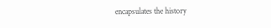encapsulates the history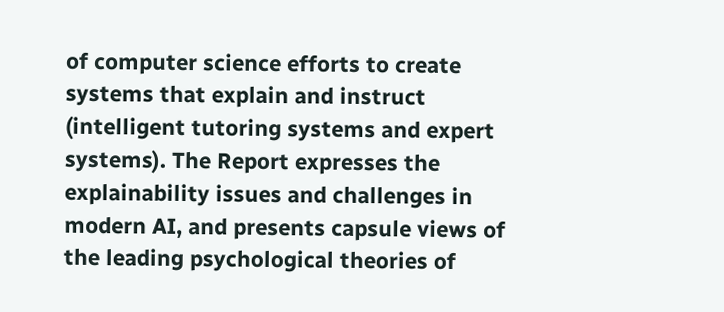of computer science efforts to create systems that explain and instruct (intelligent tutoring systems and expert systems). The Report expresses the explainability issues and challenges in modern AI, and presents capsule views of the leading psychological theories of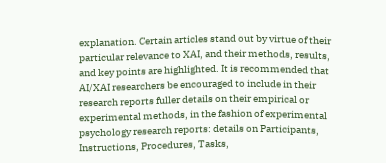explanation. Certain articles stand out by virtue of their particular relevance to XAI, and their methods, results, and key points are highlighted. It is recommended that AI/XAI researchers be encouraged to include in their research reports fuller details on their empirical or experimental methods, in the fashion of experimental psychology research reports: details on Participants, Instructions, Procedures, Tasks,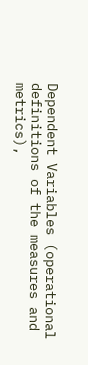Dependent Variables (operational definitions of the measures and metrics),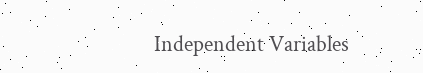Independent Variables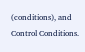(conditions), and Control Conditions.